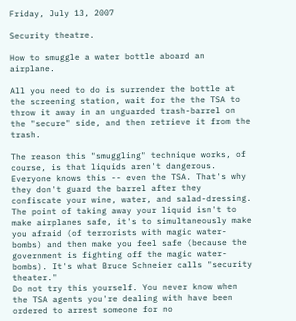Friday, July 13, 2007

Security theatre.

How to smuggle a water bottle aboard an airplane.

All you need to do is surrender the bottle at the screening station, wait for the the TSA to throw it away in an unguarded trash-barrel on the "secure" side, and then retrieve it from the trash.

The reason this "smuggling" technique works, of course, is that liquids aren't dangerous. Everyone knows this -- even the TSA. That's why they don't guard the barrel after they confiscate your wine, water, and salad-dressing. The point of taking away your liquid isn't to make airplanes safe, it's to simultaneously make you afraid (of terrorists with magic water-bombs) and then make you feel safe (because the government is fighting off the magic water-bombs). It's what Bruce Schneier calls "security theater."
Do not try this yourself. You never know when the TSA agents you're dealing with have been ordered to arrest someone for no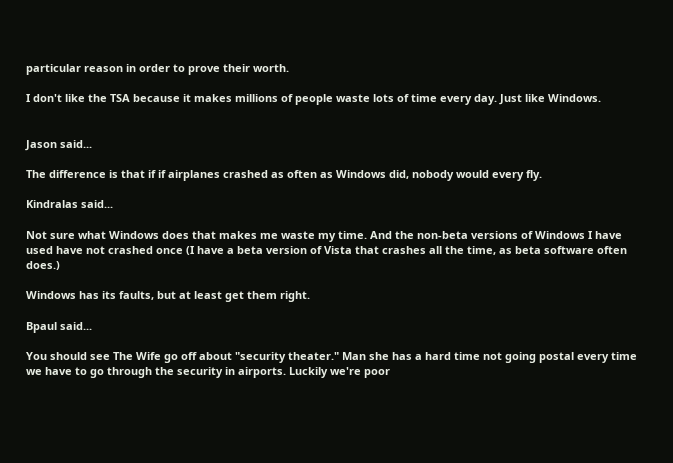particular reason in order to prove their worth.

I don't like the TSA because it makes millions of people waste lots of time every day. Just like Windows.


Jason said...

The difference is that if if airplanes crashed as often as Windows did, nobody would every fly.

Kindralas said...

Not sure what Windows does that makes me waste my time. And the non-beta versions of Windows I have used have not crashed once (I have a beta version of Vista that crashes all the time, as beta software often does.)

Windows has its faults, but at least get them right.

Bpaul said...

You should see The Wife go off about "security theater." Man she has a hard time not going postal every time we have to go through the security in airports. Luckily we're poor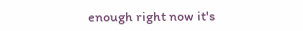enough right now it's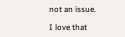not an issue.

I love that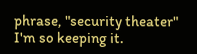phrase, "security theater" I'm so keeping it.